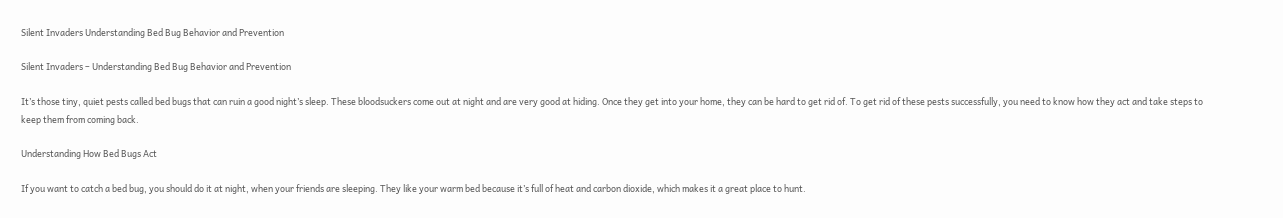Silent Invaders Understanding Bed Bug Behavior and Prevention

Silent Invaders – Understanding Bed Bug Behavior and Prevention

It’s those tiny, quiet pests called bed bugs that can ruin a good night’s sleep. These bloodsuckers come out at night and are very good at hiding. Once they get into your home, they can be hard to get rid of. To get rid of these pests successfully, you need to know how they act and take steps to keep them from coming back.

Understanding How Bed Bugs Act

If you want to catch a bed bug, you should do it at night, when your friends are sleeping. They like your warm bed because it’s full of heat and carbon dioxide, which makes it a great place to hunt.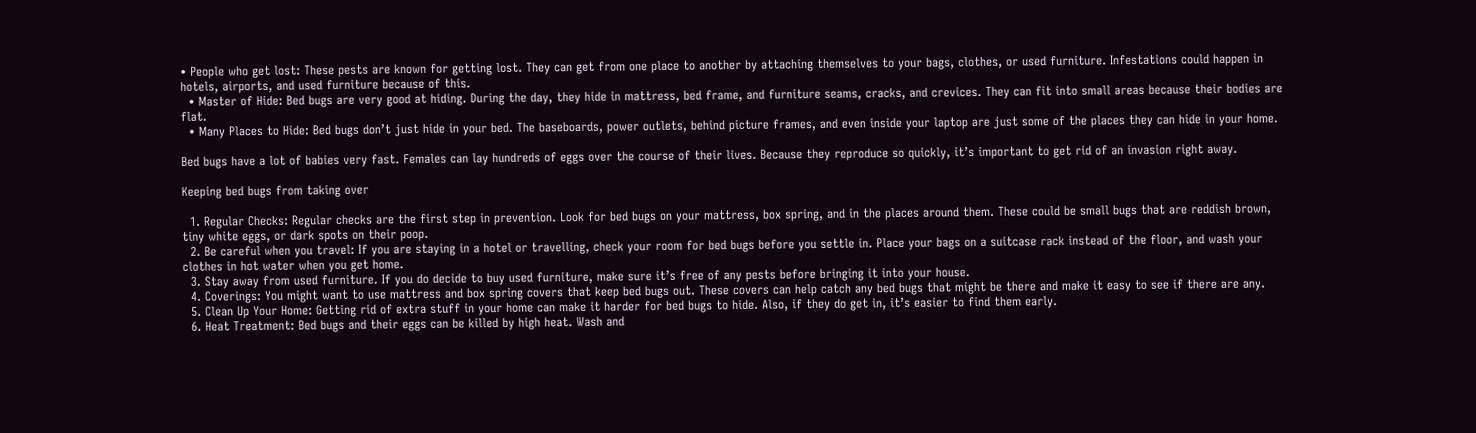• People who get lost: These pests are known for getting lost. They can get from one place to another by attaching themselves to your bags, clothes, or used furniture. Infestations could happen in hotels, airports, and used furniture because of this.
  • Master of Hide: Bed bugs are very good at hiding. During the day, they hide in mattress, bed frame, and furniture seams, cracks, and crevices. They can fit into small areas because their bodies are flat.
  • Many Places to Hide: Bed bugs don’t just hide in your bed. The baseboards, power outlets, behind picture frames, and even inside your laptop are just some of the places they can hide in your home.

Bed bugs have a lot of babies very fast. Females can lay hundreds of eggs over the course of their lives. Because they reproduce so quickly, it’s important to get rid of an invasion right away.

Keeping bed bugs from taking over

  1. Regular Checks: Regular checks are the first step in prevention. Look for bed bugs on your mattress, box spring, and in the places around them. These could be small bugs that are reddish brown, tiny white eggs, or dark spots on their poop.
  2. Be careful when you travel: If you are staying in a hotel or travelling, check your room for bed bugs before you settle in. Place your bags on a suitcase rack instead of the floor, and wash your clothes in hot water when you get home.
  3. Stay away from used furniture. If you do decide to buy used furniture, make sure it’s free of any pests before bringing it into your house.
  4. Coverings: You might want to use mattress and box spring covers that keep bed bugs out. These covers can help catch any bed bugs that might be there and make it easy to see if there are any.
  5. Clean Up Your Home: Getting rid of extra stuff in your home can make it harder for bed bugs to hide. Also, if they do get in, it’s easier to find them early.
  6. Heat Treatment: Bed bugs and their eggs can be killed by high heat. Wash and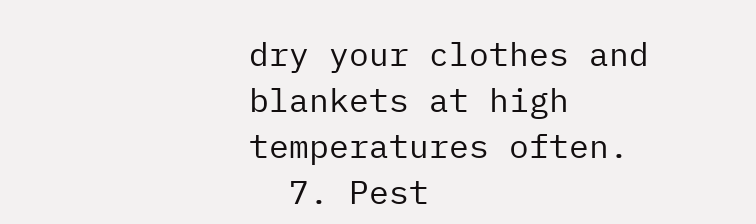dry your clothes and blankets at high temperatures often.
  7. Pest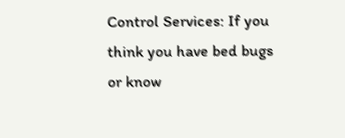Control Services: If you think you have bed bugs or know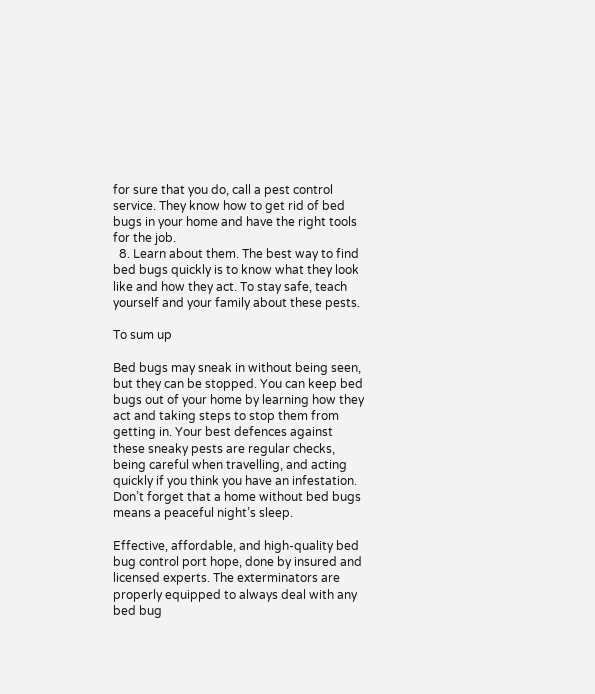for sure that you do, call a pest control service. They know how to get rid of bed bugs in your home and have the right tools for the job.
  8. Learn about them. The best way to find bed bugs quickly is to know what they look like and how they act. To stay safe, teach yourself and your family about these pests.

To sum up

Bed bugs may sneak in without being seen, but they can be stopped. You can keep bed bugs out of your home by learning how they act and taking steps to stop them from getting in. Your best defences against these sneaky pests are regular checks, being careful when travelling, and acting quickly if you think you have an infestation. Don’t forget that a home without bed bugs means a peaceful night’s sleep.

Effective, affordable, and high-quality bed bug control port hope, done by insured and licensed experts. The exterminators are properly equipped to always deal with any bed bug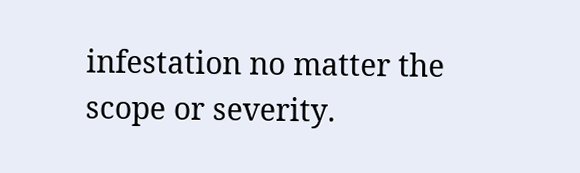infestation no matter the scope or severity.